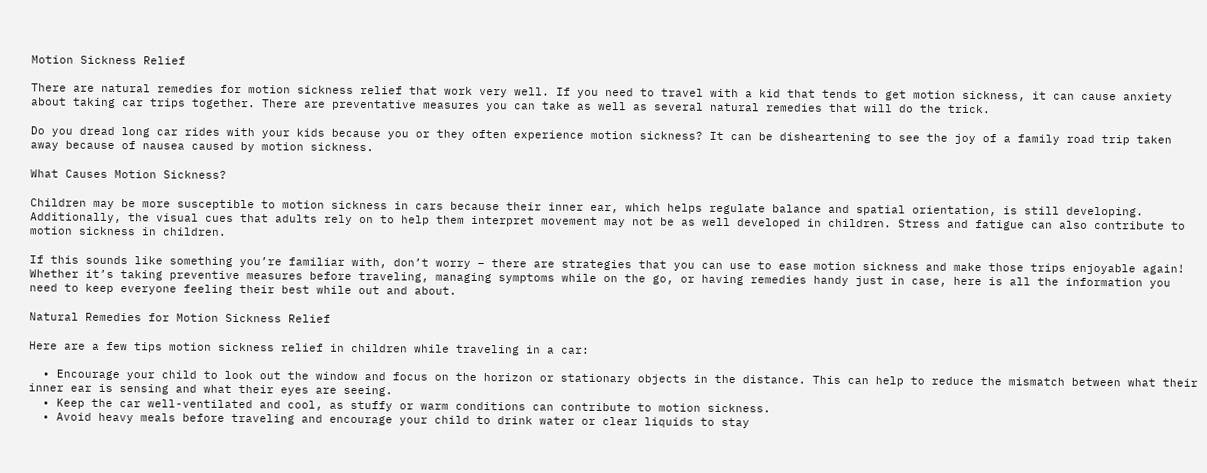Motion Sickness Relief

There are natural remedies for motion sickness relief that work very well. If you need to travel with a kid that tends to get motion sickness, it can cause anxiety about taking car trips together. There are preventative measures you can take as well as several natural remedies that will do the trick.

Do you dread long car rides with your kids because you or they often experience motion sickness? It can be disheartening to see the joy of a family road trip taken away because of nausea caused by motion sickness.

What Causes Motion Sickness?

Children may be more susceptible to motion sickness in cars because their inner ear, which helps regulate balance and spatial orientation, is still developing. Additionally, the visual cues that adults rely on to help them interpret movement may not be as well developed in children. Stress and fatigue can also contribute to motion sickness in children.

If this sounds like something you’re familiar with, don’t worry – there are strategies that you can use to ease motion sickness and make those trips enjoyable again! Whether it’s taking preventive measures before traveling, managing symptoms while on the go, or having remedies handy just in case, here is all the information you need to keep everyone feeling their best while out and about.

Natural Remedies for Motion Sickness Relief

Here are a few tips motion sickness relief in children while traveling in a car:

  • Encourage your child to look out the window and focus on the horizon or stationary objects in the distance. This can help to reduce the mismatch between what their inner ear is sensing and what their eyes are seeing.
  • Keep the car well-ventilated and cool, as stuffy or warm conditions can contribute to motion sickness.
  • Avoid heavy meals before traveling and encourage your child to drink water or clear liquids to stay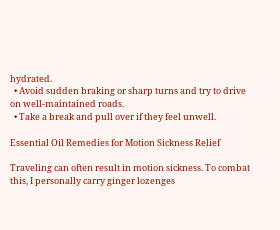hydrated.
  • Avoid sudden braking or sharp turns and try to drive on well-maintained roads.
  • Take a break and pull over if they feel unwell.

Essential Oil Remedies for Motion Sickness Relief

Traveling can often result in motion sickness. To combat this, I personally carry ginger lozenges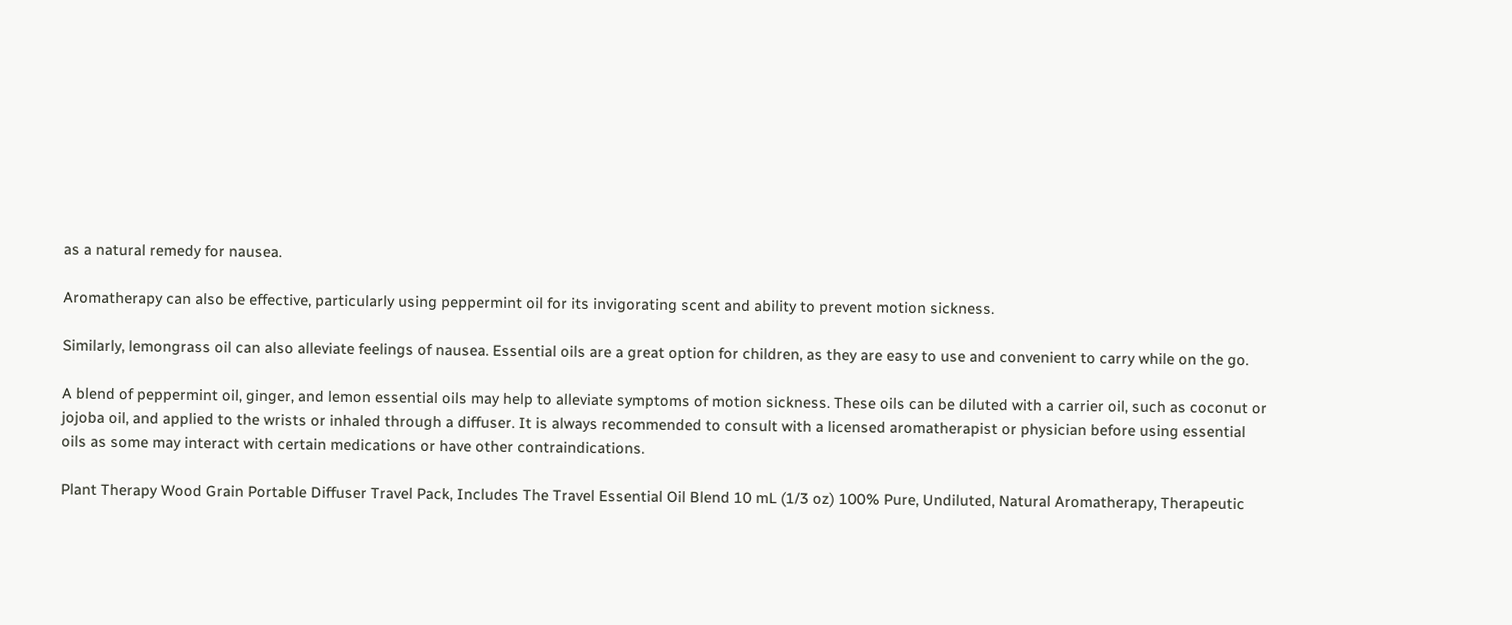as a natural remedy for nausea.

Aromatherapy can also be effective, particularly using peppermint oil for its invigorating scent and ability to prevent motion sickness.

Similarly, lemongrass oil can also alleviate feelings of nausea. Essential oils are a great option for children, as they are easy to use and convenient to carry while on the go.

A blend of peppermint oil, ginger, and lemon essential oils may help to alleviate symptoms of motion sickness. These oils can be diluted with a carrier oil, such as coconut or jojoba oil, and applied to the wrists or inhaled through a diffuser. It is always recommended to consult with a licensed aromatherapist or physician before using essential oils as some may interact with certain medications or have other contraindications.

Plant Therapy Wood Grain Portable Diffuser Travel Pack, Includes The Travel Essential Oil Blend 10 mL (1/3 oz) 100% Pure, Undiluted, Natural Aromatherapy, Therapeutic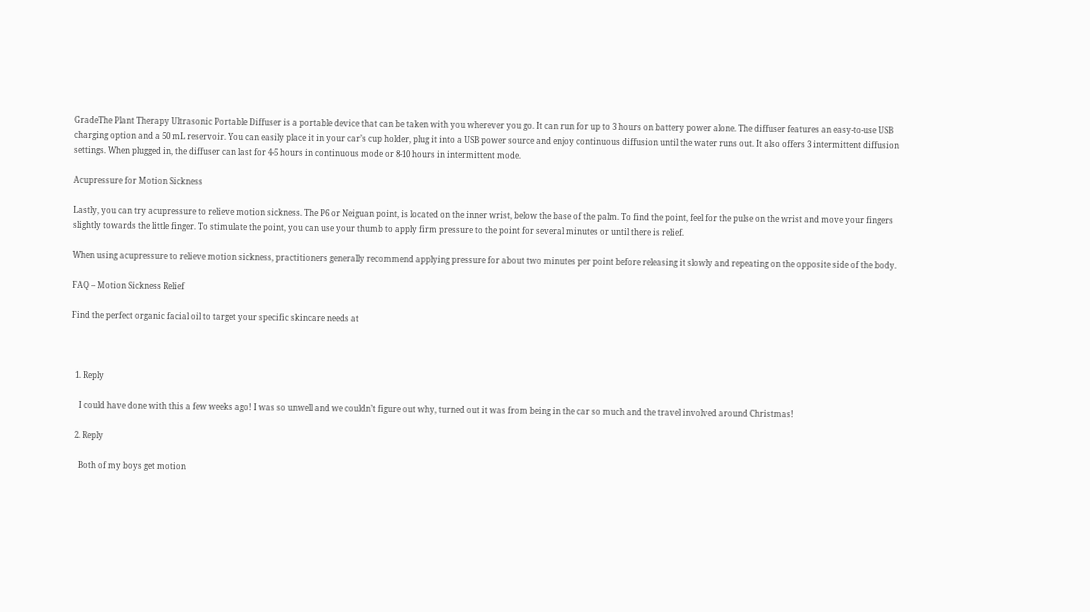GradeThe Plant Therapy Ultrasonic Portable Diffuser is a portable device that can be taken with you wherever you go. It can run for up to 3 hours on battery power alone. The diffuser features an easy-to-use USB charging option and a 50 mL reservoir. You can easily place it in your car’s cup holder, plug it into a USB power source and enjoy continuous diffusion until the water runs out. It also offers 3 intermittent diffusion settings. When plugged in, the diffuser can last for 4-5 hours in continuous mode or 8-10 hours in intermittent mode.

Acupressure for Motion Sickness

Lastly, you can try acupressure to relieve motion sickness. The P6 or Neiguan point, is located on the inner wrist, below the base of the palm. To find the point, feel for the pulse on the wrist and move your fingers slightly towards the little finger. To stimulate the point, you can use your thumb to apply firm pressure to the point for several minutes or until there is relief.

When using acupressure to relieve motion sickness, practitioners generally recommend applying pressure for about two minutes per point before releasing it slowly and repeating on the opposite side of the body.

FAQ – Motion Sickness Relief

Find the perfect organic facial oil to target your specific skincare needs at



  1. Reply

    I could have done with this a few weeks ago! I was so unwell and we couldn’t figure out why, turned out it was from being in the car so much and the travel involved around Christmas!

  2. Reply

    Both of my boys get motion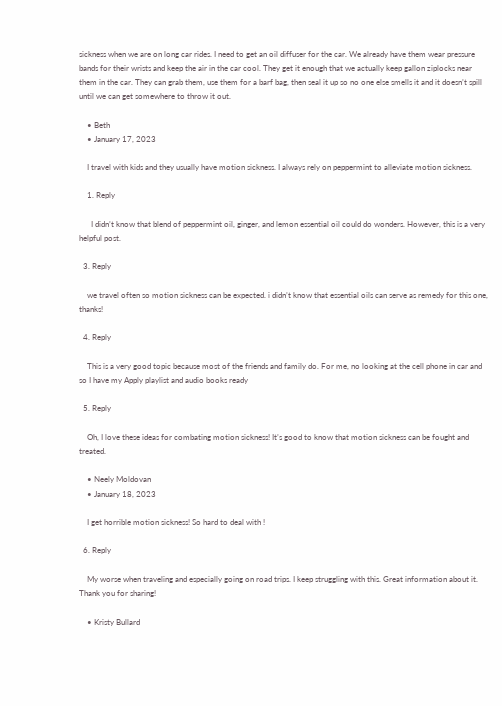sickness when we are on long car rides. I need to get an oil diffuser for the car. We already have them wear pressure bands for their wrists and keep the air in the car cool. They get it enough that we actually keep gallon ziplocks near them in the car. They can grab them, use them for a barf bag, then seal it up so no one else smells it and it doesn’t spill until we can get somewhere to throw it out.

    • Beth
    • January 17, 2023

    I travel with kids and they usually have motion sickness. I always rely on peppermint to alleviate motion sickness.

    1. Reply

      I didn’t know that blend of peppermint oil, ginger, and lemon essential oil could do wonders. However, this is a very helpful post.

  3. Reply

    we travel often so motion sickness can be expected. i didn’t know that essential oils can serve as remedy for this one, thanks!

  4. Reply

    This is a very good topic because most of the friends and family do. For me, no looking at the cell phone in car and so I have my Apply playlist and audio books ready

  5. Reply

    Oh, I love these ideas for combating motion sickness! It’s good to know that motion sickness can be fought and treated.

    • Neely Moldovan
    • January 18, 2023

    I get horrible motion sickness! So hard to deal with !

  6. Reply

    My worse when traveling and especially going on road trips. I keep struggling with this. Great information about it. Thank you for sharing!

    • Kristy Bullard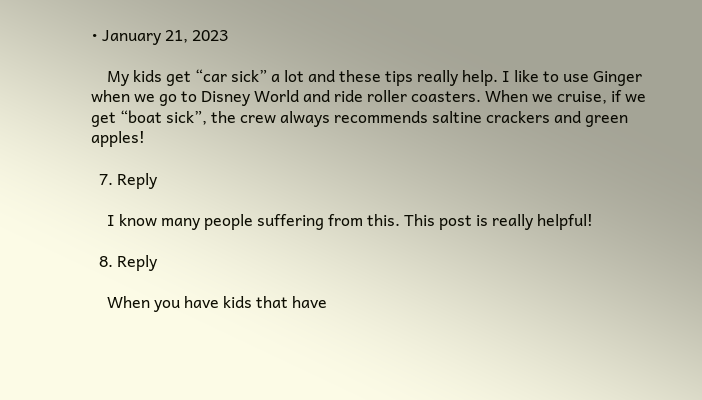• January 21, 2023

    My kids get “car sick” a lot and these tips really help. I like to use Ginger when we go to Disney World and ride roller coasters. When we cruise, if we get “boat sick”, the crew always recommends saltine crackers and green apples!

  7. Reply

    I know many people suffering from this. This post is really helpful!

  8. Reply

    When you have kids that have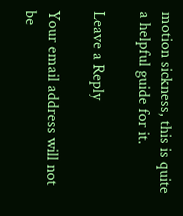motion sickness, this is quite a helpful guide for it.

Leave a Reply

Your email address will not be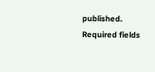published. Required fields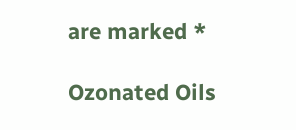are marked *

Ozonated Oils